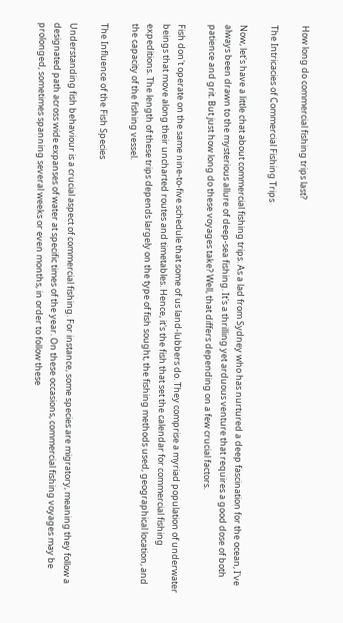How long do commercial fishing trips last?

The Intricacies of Commercial Fishing Trips

Now, let's have a little chat about commercial fishing trips. As a lad from Sydney who has nurtured a deep fascination for the ocean, I've always been drawn to the mysterious allure of deep-sea fishing. It's a thrilling yet arduous venture that requires a good dose of both patience and grit. But just how long do these voyages take? Well, that differs depending on a few crucial factors.

Fish don't operate on the same nine-to-five schedule that some of us land-lubbers do. They comprise a myriad population of underwater beings that move along their uncharted routes and timetables. Hence, it's the fish that set the calendar for commercial fishing expeditions. The length of these trips depends largely on the type of fish sought, the fishing methods used, geographical location, and the capacity of the fishing vessel.

The Influence of the Fish Species

Understanding fish behaviour is a crucial aspect of commercial fishing. For instance, some species are migratory, meaning they follow a designated path across wide expanses of water at specific times of the year. On these occasions, commercial fishing voyages may be prolonged, sometimes spanning several weeks or even months, in order to follow these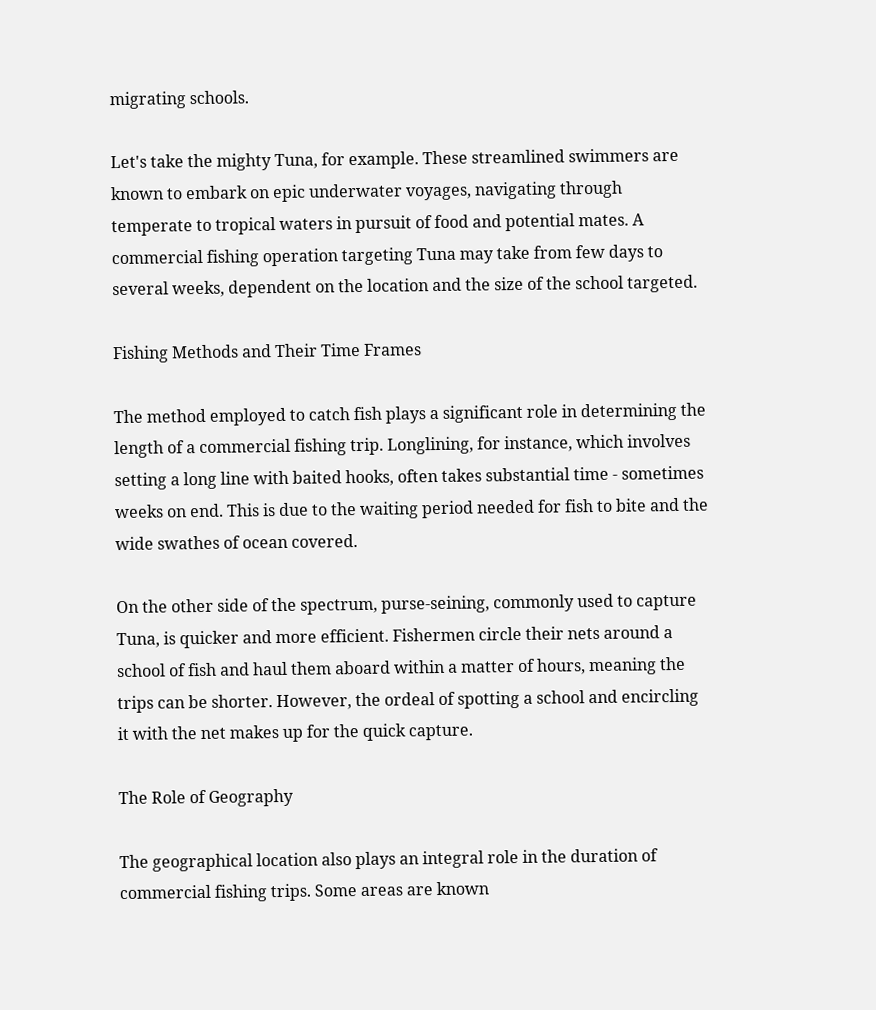migrating schools.

Let's take the mighty Tuna, for example. These streamlined swimmers are known to embark on epic underwater voyages, navigating through temperate to tropical waters in pursuit of food and potential mates. A commercial fishing operation targeting Tuna may take from few days to several weeks, dependent on the location and the size of the school targeted.

Fishing Methods and Their Time Frames

The method employed to catch fish plays a significant role in determining the length of a commercial fishing trip. Longlining, for instance, which involves setting a long line with baited hooks, often takes substantial time - sometimes weeks on end. This is due to the waiting period needed for fish to bite and the wide swathes of ocean covered.

On the other side of the spectrum, purse-seining, commonly used to capture Tuna, is quicker and more efficient. Fishermen circle their nets around a school of fish and haul them aboard within a matter of hours, meaning the trips can be shorter. However, the ordeal of spotting a school and encircling it with the net makes up for the quick capture.

The Role of Geography

The geographical location also plays an integral role in the duration of commercial fishing trips. Some areas are known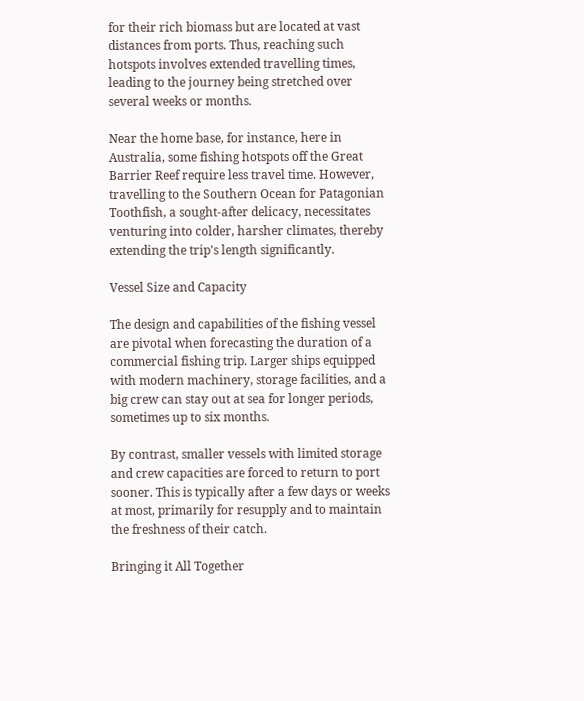for their rich biomass but are located at vast distances from ports. Thus, reaching such hotspots involves extended travelling times, leading to the journey being stretched over several weeks or months.

Near the home base, for instance, here in Australia, some fishing hotspots off the Great Barrier Reef require less travel time. However, travelling to the Southern Ocean for Patagonian Toothfish, a sought-after delicacy, necessitates venturing into colder, harsher climates, thereby extending the trip's length significantly.

Vessel Size and Capacity

The design and capabilities of the fishing vessel are pivotal when forecasting the duration of a commercial fishing trip. Larger ships equipped with modern machinery, storage facilities, and a big crew can stay out at sea for longer periods, sometimes up to six months.

By contrast, smaller vessels with limited storage and crew capacities are forced to return to port sooner. This is typically after a few days or weeks at most, primarily for resupply and to maintain the freshness of their catch.

Bringing it All Together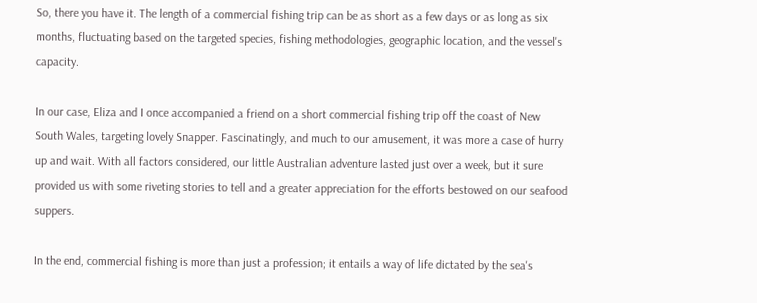So, there you have it. The length of a commercial fishing trip can be as short as a few days or as long as six months, fluctuating based on the targeted species, fishing methodologies, geographic location, and the vessel's capacity.

In our case, Eliza and I once accompanied a friend on a short commercial fishing trip off the coast of New South Wales, targeting lovely Snapper. Fascinatingly, and much to our amusement, it was more a case of hurry up and wait. With all factors considered, our little Australian adventure lasted just over a week, but it sure provided us with some riveting stories to tell and a greater appreciation for the efforts bestowed on our seafood suppers.

In the end, commercial fishing is more than just a profession; it entails a way of life dictated by the sea's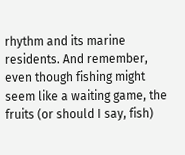rhythm and its marine residents. And remember, even though fishing might seem like a waiting game, the fruits (or should I say, fish)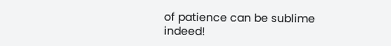of patience can be sublime indeed!